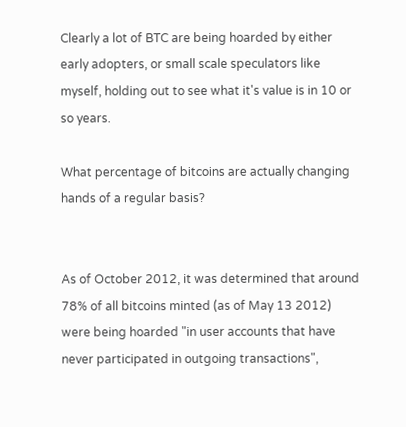Clearly a lot of BTC are being hoarded by either early adopters, or small scale speculators like myself, holding out to see what it's value is in 10 or so years.

What percentage of bitcoins are actually changing hands of a regular basis?


As of October 2012, it was determined that around 78% of all bitcoins minted (as of May 13 2012) were being hoarded "in user accounts that have never participated in outgoing transactions",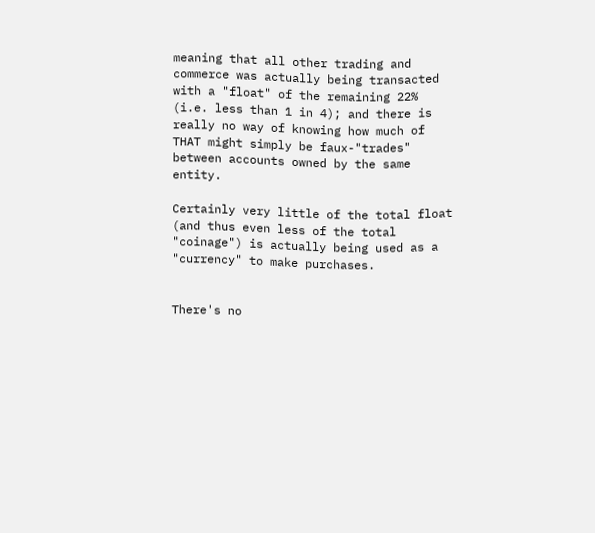meaning that all other trading and commerce was actually being transacted with a "float" of the remaining 22% (i.e. less than 1 in 4); and there is really no way of knowing how much of THAT might simply be faux-"trades" between accounts owned by the same entity.

Certainly very little of the total float (and thus even less of the total "coinage") is actually being used as a "currency" to make purchases.


There's no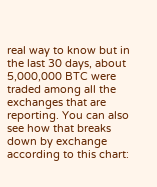real way to know but in the last 30 days, about 5,000,000 BTC were traded among all the exchanges that are reporting. You can also see how that breaks down by exchange according to this chart: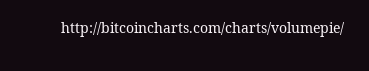http://bitcoincharts.com/charts/volumepie/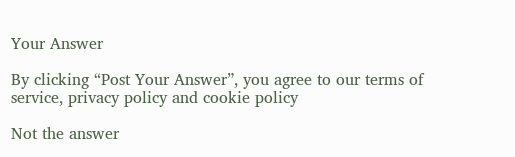Your Answer

By clicking “Post Your Answer”, you agree to our terms of service, privacy policy and cookie policy

Not the answer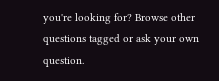you're looking for? Browse other questions tagged or ask your own question.